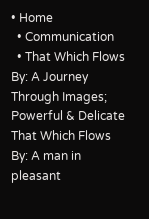• Home
  • Communication
  • That Which Flows By: A Journey Through Images; Powerful & Delicate
That Which Flows By: A man in pleasant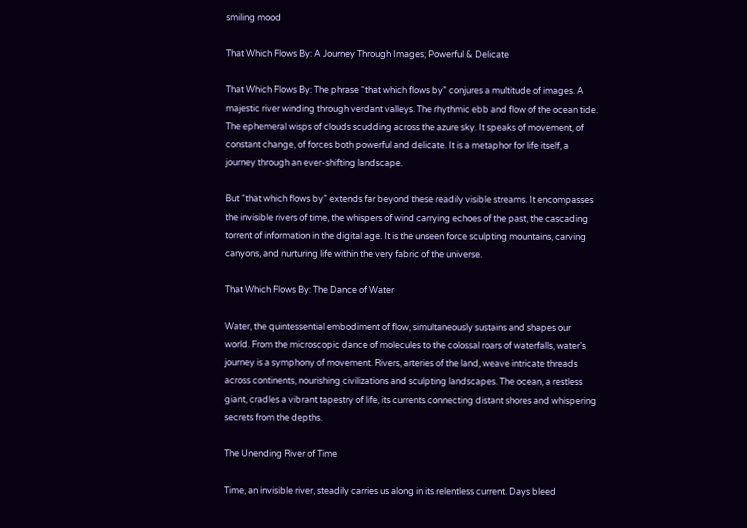smiling mood

That Which Flows By: A Journey Through Images; Powerful & Delicate

That Which Flows By: The phrase “that which flows by” conjures a multitude of images. A majestic river winding through verdant valleys. The rhythmic ebb and flow of the ocean tide. The ephemeral wisps of clouds scudding across the azure sky. It speaks of movement, of constant change, of forces both powerful and delicate. It is a metaphor for life itself, a journey through an ever-shifting landscape.

But “that which flows by” extends far beyond these readily visible streams. It encompasses the invisible rivers of time, the whispers of wind carrying echoes of the past, the cascading torrent of information in the digital age. It is the unseen force sculpting mountains, carving canyons, and nurturing life within the very fabric of the universe.

That Which Flows By: The Dance of Water

Water, the quintessential embodiment of flow, simultaneously sustains and shapes our world. From the microscopic dance of molecules to the colossal roars of waterfalls, water’s journey is a symphony of movement. Rivers, arteries of the land, weave intricate threads across continents, nourishing civilizations and sculpting landscapes. The ocean, a restless giant, cradles a vibrant tapestry of life, its currents connecting distant shores and whispering secrets from the depths.

The Unending River of Time

Time, an invisible river, steadily carries us along in its relentless current. Days bleed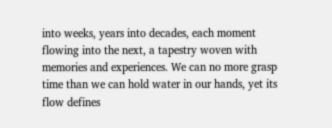into weeks, years into decades, each moment flowing into the next, a tapestry woven with memories and experiences. We can no more grasp time than we can hold water in our hands, yet its flow defines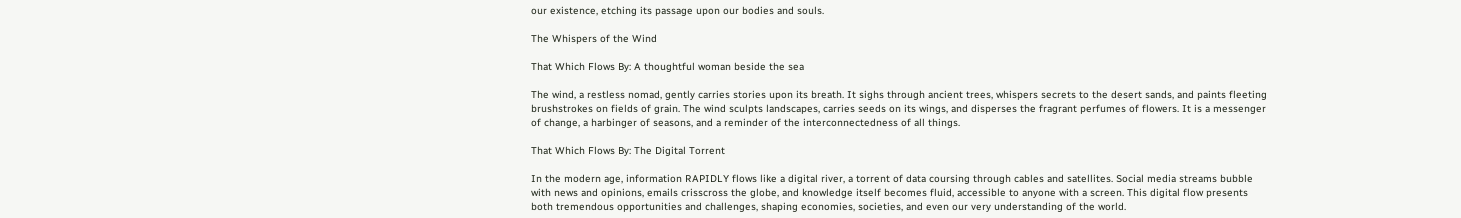our existence, etching its passage upon our bodies and souls.

The Whispers of the Wind

That Which Flows By: A thoughtful woman beside the sea

The wind, a restless nomad, gently carries stories upon its breath. It sighs through ancient trees, whispers secrets to the desert sands, and paints fleeting brushstrokes on fields of grain. The wind sculpts landscapes, carries seeds on its wings, and disperses the fragrant perfumes of flowers. It is a messenger of change, a harbinger of seasons, and a reminder of the interconnectedness of all things.

That Which Flows By: The Digital Torrent

In the modern age, information RAPIDLY flows like a digital river, a torrent of data coursing through cables and satellites. Social media streams bubble with news and opinions, emails crisscross the globe, and knowledge itself becomes fluid, accessible to anyone with a screen. This digital flow presents both tremendous opportunities and challenges, shaping economies, societies, and even our very understanding of the world.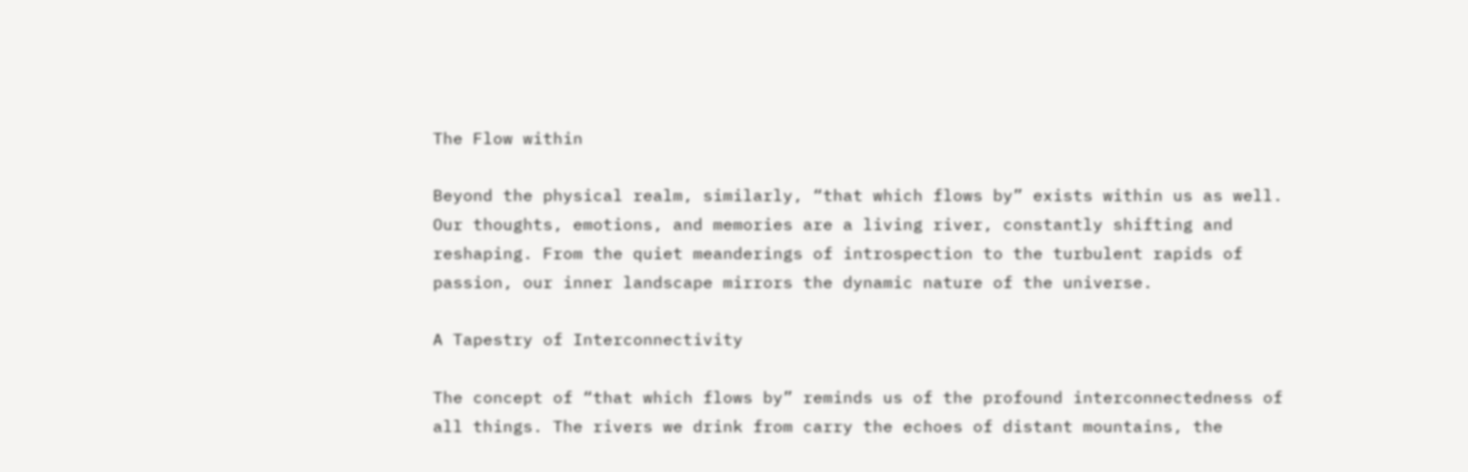The Flow within

Beyond the physical realm, similarly, “that which flows by” exists within us as well. Our thoughts, emotions, and memories are a living river, constantly shifting and reshaping. From the quiet meanderings of introspection to the turbulent rapids of passion, our inner landscape mirrors the dynamic nature of the universe.

A Tapestry of Interconnectivity

The concept of “that which flows by” reminds us of the profound interconnectedness of all things. The rivers we drink from carry the echoes of distant mountains, the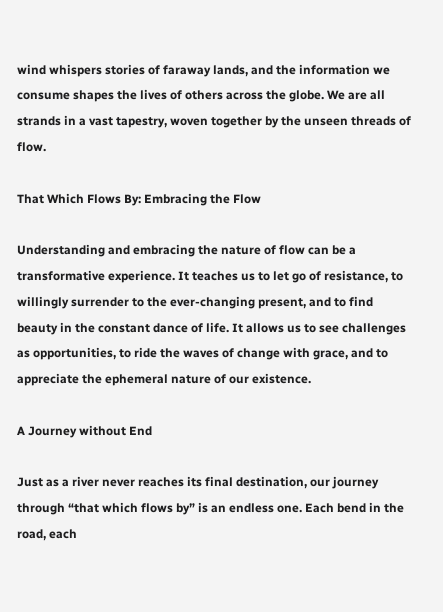wind whispers stories of faraway lands, and the information we consume shapes the lives of others across the globe. We are all strands in a vast tapestry, woven together by the unseen threads of flow.

That Which Flows By: Embracing the Flow

Understanding and embracing the nature of flow can be a transformative experience. It teaches us to let go of resistance, to willingly surrender to the ever-changing present, and to find beauty in the constant dance of life. It allows us to see challenges as opportunities, to ride the waves of change with grace, and to appreciate the ephemeral nature of our existence.

A Journey without End

Just as a river never reaches its final destination, our journey through “that which flows by” is an endless one. Each bend in the road, each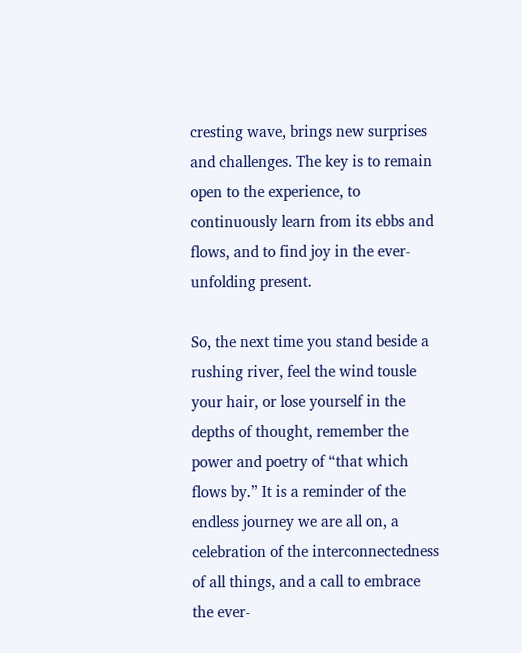cresting wave, brings new surprises and challenges. The key is to remain open to the experience, to continuously learn from its ebbs and flows, and to find joy in the ever-unfolding present.

So, the next time you stand beside a rushing river, feel the wind tousle your hair, or lose yourself in the depths of thought, remember the power and poetry of “that which flows by.” It is a reminder of the endless journey we are all on, a celebration of the interconnectedness of all things, and a call to embrace the ever-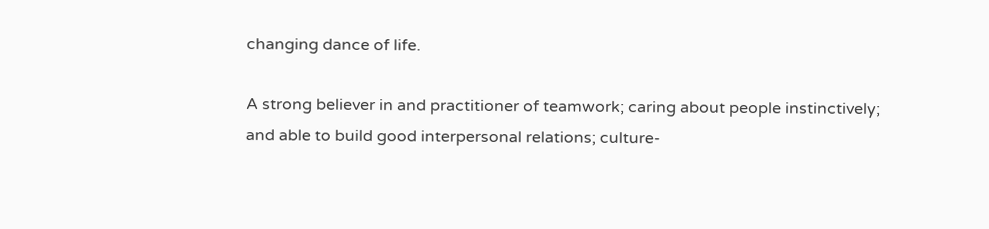changing dance of life.

A strong believer in and practitioner of teamwork; caring about people instinctively; and able to build good interpersonal relations; culture-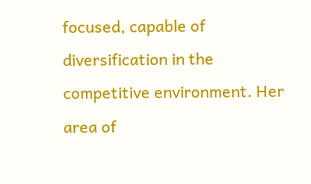focused, capable of diversification in the competitive environment. Her area of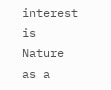interest is Nature as a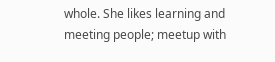whole. She likes learning and meeting people; meetup with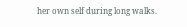her own self during long walks.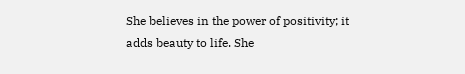She believes in the power of positivity; it adds beauty to life. She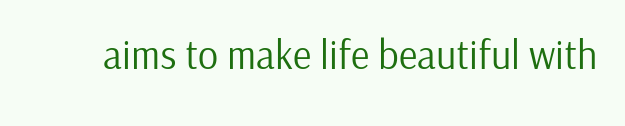aims to make life beautiful with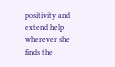positivity and extend help wherever she finds the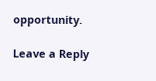opportunity.

Leave a Reply